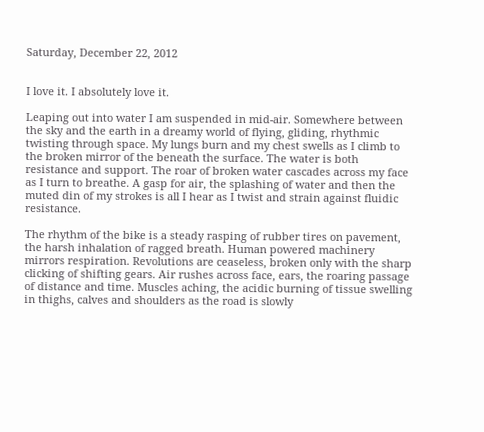Saturday, December 22, 2012


I love it. I absolutely love it.

Leaping out into water I am suspended in mid-air. Somewhere between the sky and the earth in a dreamy world of flying, gliding, rhythmic twisting through space. My lungs burn and my chest swells as I climb to the broken mirror of the beneath the surface. The water is both resistance and support. The roar of broken water cascades across my face as I turn to breathe. A gasp for air, the splashing of water and then the muted din of my strokes is all I hear as I twist and strain against fluidic resistance.

The rhythm of the bike is a steady rasping of rubber tires on pavement, the harsh inhalation of ragged breath. Human powered machinery mirrors respiration. Revolutions are ceaseless, broken only with the sharp clicking of shifting gears. Air rushes across face, ears, the roaring passage of distance and time. Muscles aching, the acidic burning of tissue swelling in thighs, calves and shoulders as the road is slowly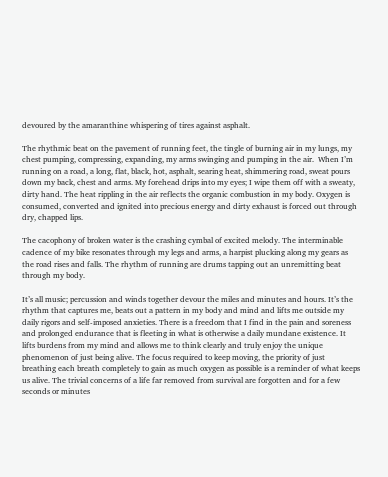devoured by the amaranthine whispering of tires against asphalt.

The rhythmic beat on the pavement of running feet, the tingle of burning air in my lungs, my chest pumping, compressing, expanding, my arms swinging and pumping in the air.  When I’m running on a road, a long, flat, black, hot, asphalt, searing heat, shimmering road, sweat pours down my back, chest and arms. My forehead drips into my eyes; I wipe them off with a sweaty, dirty hand. The heat rippling in the air reflects the organic combustion in my body. Oxygen is consumed, converted and ignited into precious energy and dirty exhaust is forced out through dry, chapped lips.

The cacophony of broken water is the crashing cymbal of excited melody. The interminable cadence of my bike resonates through my legs and arms, a harpist plucking along my gears as the road rises and falls. The rhythm of running are drums tapping out an unremitting beat through my body.

It’s all music; percussion and winds together devour the miles and minutes and hours. It’s the rhythm that captures me, beats out a pattern in my body and mind and lifts me outside my daily rigors and self-imposed anxieties. There is a freedom that I find in the pain and soreness and prolonged endurance that is fleeting in what is otherwise a daily mundane existence. It lifts burdens from my mind and allows me to think clearly and truly enjoy the unique phenomenon of just being alive. The focus required to keep moving, the priority of just breathing each breath completely to gain as much oxygen as possible is a reminder of what keeps us alive. The trivial concerns of a life far removed from survival are forgotten and for a few seconds or minutes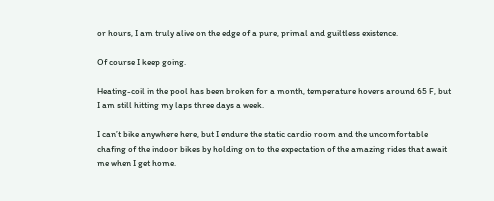or hours, I am truly alive on the edge of a pure, primal and guiltless existence.

Of course I keep going.

Heating-coil in the pool has been broken for a month, temperature hovers around 65 F, but I am still hitting my laps three days a week.

I can’t bike anywhere here, but I endure the static cardio room and the uncomfortable chafing of the indoor bikes by holding on to the expectation of the amazing rides that await me when I get home.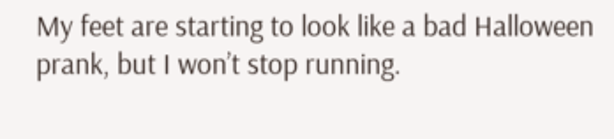My feet are starting to look like a bad Halloween prank, but I won’t stop running.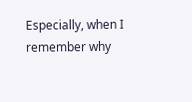Especially, when I remember why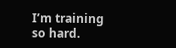I’m training so hard.